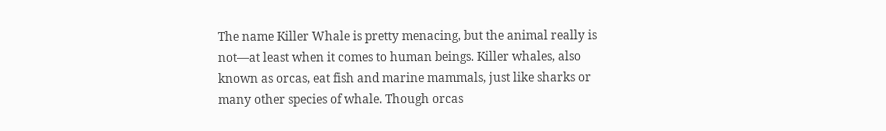The name Killer Whale is pretty menacing, but the animal really is not—at least when it comes to human beings. Killer whales, also known as orcas, eat fish and marine mammals, just like sharks or many other species of whale. Though orcas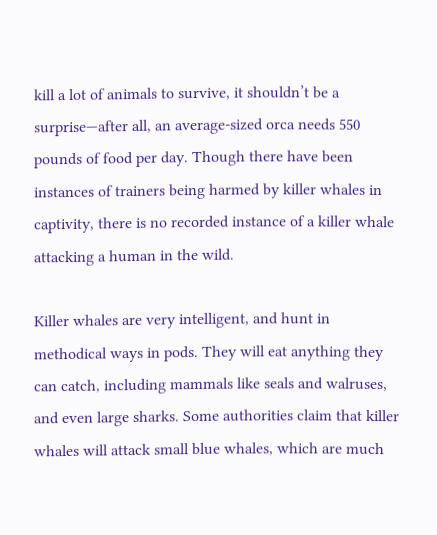kill a lot of animals to survive, it shouldn’t be a surprise—after all, an average-sized orca needs 550 pounds of food per day. Though there have been instances of trainers being harmed by killer whales in captivity, there is no recorded instance of a killer whale attacking a human in the wild.

Killer whales are very intelligent, and hunt in methodical ways in pods. They will eat anything they can catch, including mammals like seals and walruses, and even large sharks. Some authorities claim that killer whales will attack small blue whales, which are much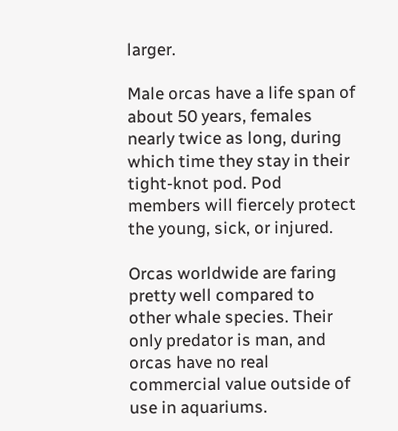larger.

Male orcas have a life span of about 50 years, females nearly twice as long, during which time they stay in their tight-knot pod. Pod members will fiercely protect the young, sick, or injured.

Orcas worldwide are faring pretty well compared to other whale species. Their only predator is man, and orcas have no real commercial value outside of use in aquariums.